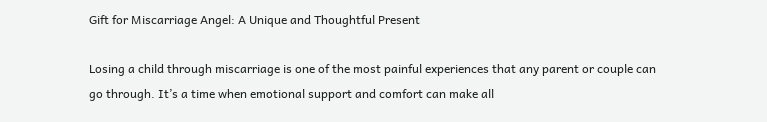Gift for Miscarriage Angel: A Unique and Thoughtful Present

Losing a child through miscarriage is one of the most painful experiences that any parent or couple can go through. It’s a time when emotional support and comfort can make all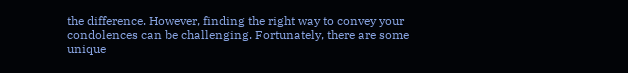the difference. However, finding the right way to convey your condolences can be challenging. Fortunately, there are some unique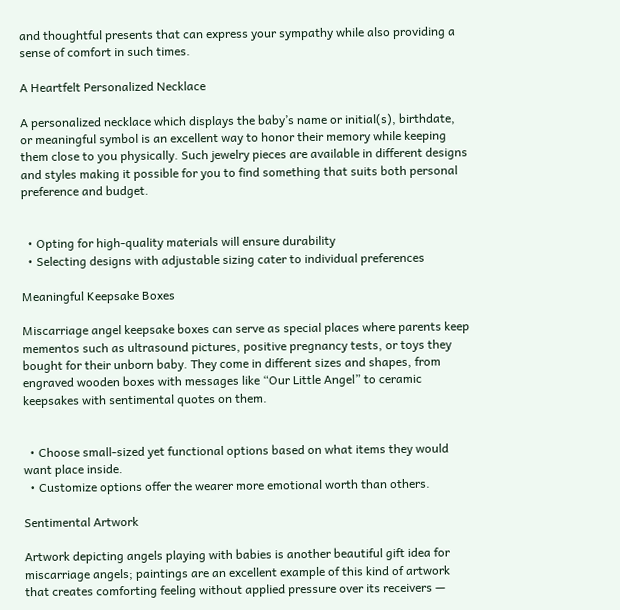and thoughtful presents that can express your sympathy while also providing a sense of comfort in such times.

A Heartfelt Personalized Necklace

A personalized necklace which displays the baby’s name or initial(s), birthdate, or meaningful symbol is an excellent way to honor their memory while keeping them close to you physically. Such jewelry pieces are available in different designs and styles making it possible for you to find something that suits both personal preference and budget.


  • Opting for high-quality materials will ensure durability
  • Selecting designs with adjustable sizing cater to individual preferences

Meaningful Keepsake Boxes

Miscarriage angel keepsake boxes can serve as special places where parents keep mementos such as ultrasound pictures, positive pregnancy tests, or toys they bought for their unborn baby. They come in different sizes and shapes, from engraved wooden boxes with messages like “Our Little Angel” to ceramic keepsakes with sentimental quotes on them.


  • Choose small-sized yet functional options based on what items they would want place inside.
  • Customize options offer the wearer more emotional worth than others.

Sentimental Artwork

Artwork depicting angels playing with babies is another beautiful gift idea for miscarriage angels; paintings are an excellent example of this kind of artwork that creates comforting feeling without applied pressure over its receivers —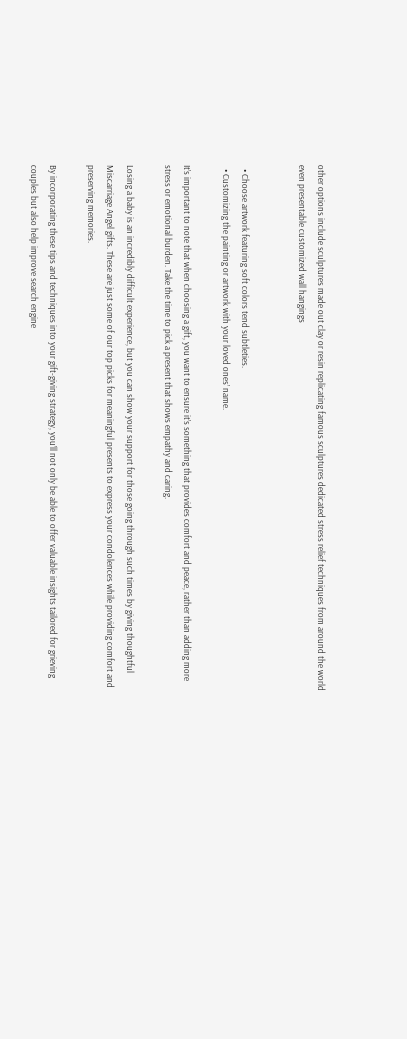other options include sculptures made out clay or resin replicating famous sculptures dedicated stress relief techniques from around the world even presentable customized wall hangings


  • Choose artwork featuring soft colors tend subtleties.
  • Customizing the painting or artwork with your loved ones’ name.

It’s important to note that when choosing a gift, you want to ensure it’s something that provides comfort and peace, rather than adding more stress or emotional burden. Take the time to pick a present that shows empathy and caring.

Losing a baby is an incredibly difficult experience, but you can show your support for those going through such times by giving thoughtful Miscarriage Angel gifts. These are just some of our top picks for meaningful presents to express your condolences while providing comfort and preserving memories.

By incorporating these tips and techniques into your gift-giving strategy, you’ll not only be able to offer valuable insights tailored for grieving couples but also help improve search engine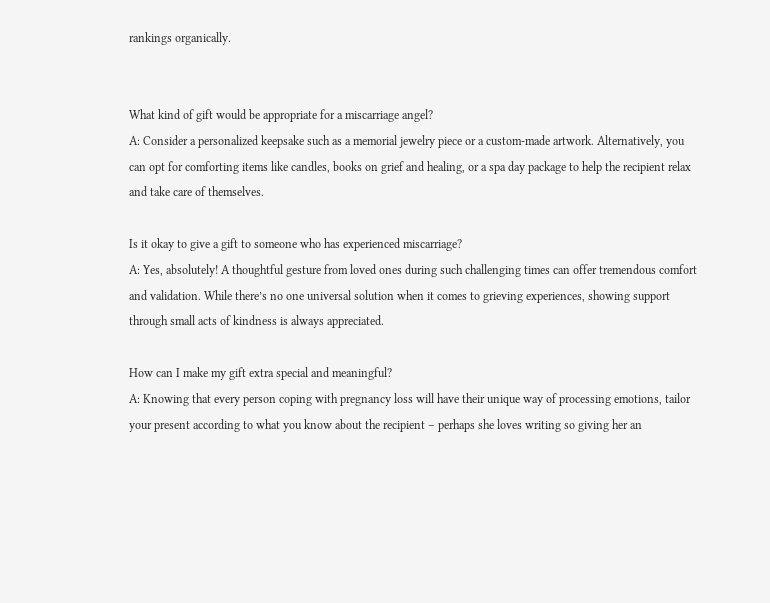rankings organically.


What kind of gift would be appropriate for a miscarriage angel?
A: Consider a personalized keepsake such as a memorial jewelry piece or a custom-made artwork. Alternatively, you can opt for comforting items like candles, books on grief and healing, or a spa day package to help the recipient relax and take care of themselves.

Is it okay to give a gift to someone who has experienced miscarriage?
A: Yes, absolutely! A thoughtful gesture from loved ones during such challenging times can offer tremendous comfort and validation. While there’s no one universal solution when it comes to grieving experiences, showing support through small acts of kindness is always appreciated.

How can I make my gift extra special and meaningful?
A: Knowing that every person coping with pregnancy loss will have their unique way of processing emotions, tailor your present according to what you know about the recipient – perhaps she loves writing so giving her an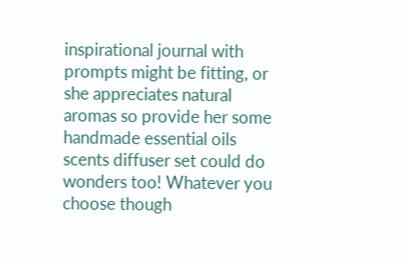inspirational journal with prompts might be fitting, or she appreciates natural aromas so provide her some handmade essential oils scents diffuser set could do wonders too! Whatever you choose though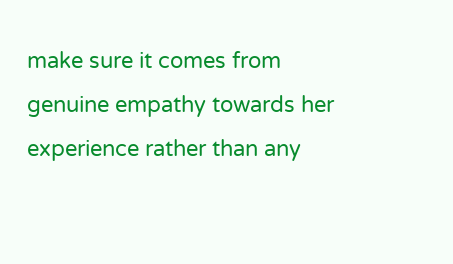make sure it comes from genuine empathy towards her experience rather than any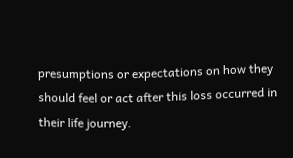presumptions or expectations on how they should feel or act after this loss occurred in their life journey.